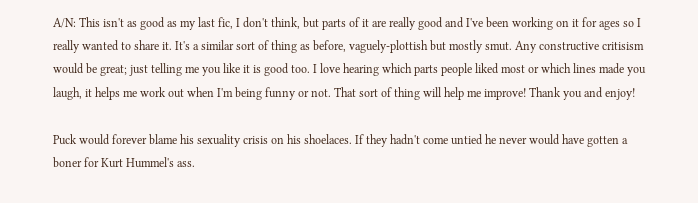A/N: This isn't as good as my last fic, I don't think, but parts of it are really good and I've been working on it for ages so I really wanted to share it. It's a similar sort of thing as before, vaguely-plottish but mostly smut. Any constructive critisism would be great; just telling me you like it is good too. I love hearing which parts people liked most or which lines made you laugh, it helps me work out when I'm being funny or not. That sort of thing will help me improve! Thank you and enjoy!

Puck would forever blame his sexuality crisis on his shoelaces. If they hadn't come untied he never would have gotten a boner for Kurt Hummel's ass.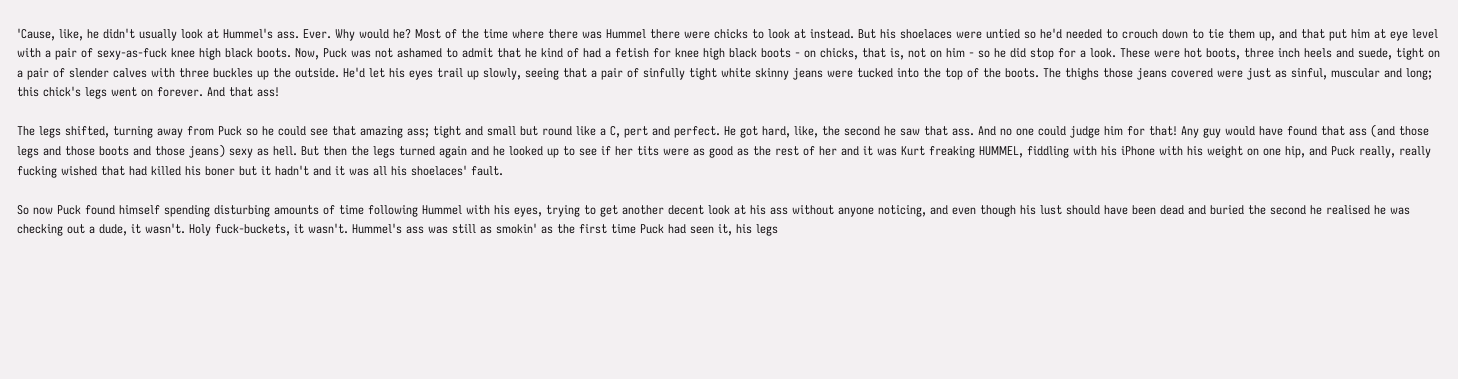'Cause, like, he didn't usually look at Hummel's ass. Ever. Why would he? Most of the time where there was Hummel there were chicks to look at instead. But his shoelaces were untied so he'd needed to crouch down to tie them up, and that put him at eye level with a pair of sexy-as-fuck knee high black boots. Now, Puck was not ashamed to admit that he kind of had a fetish for knee high black boots - on chicks, that is, not on him - so he did stop for a look. These were hot boots, three inch heels and suede, tight on a pair of slender calves with three buckles up the outside. He'd let his eyes trail up slowly, seeing that a pair of sinfully tight white skinny jeans were tucked into the top of the boots. The thighs those jeans covered were just as sinful, muscular and long; this chick's legs went on forever. And that ass!

The legs shifted, turning away from Puck so he could see that amazing ass; tight and small but round like a C, pert and perfect. He got hard, like, the second he saw that ass. And no one could judge him for that! Any guy would have found that ass (and those legs and those boots and those jeans) sexy as hell. But then the legs turned again and he looked up to see if her tits were as good as the rest of her and it was Kurt freaking HUMMEL, fiddling with his iPhone with his weight on one hip, and Puck really, really fucking wished that had killed his boner but it hadn't and it was all his shoelaces' fault.

So now Puck found himself spending disturbing amounts of time following Hummel with his eyes, trying to get another decent look at his ass without anyone noticing, and even though his lust should have been dead and buried the second he realised he was checking out a dude, it wasn't. Holy fuck-buckets, it wasn't. Hummel's ass was still as smokin' as the first time Puck had seen it, his legs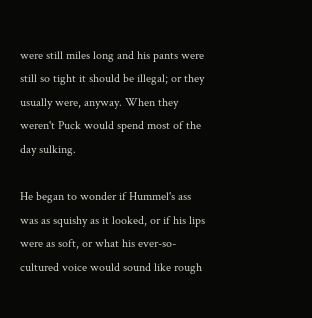were still miles long and his pants were still so tight it should be illegal; or they usually were, anyway. When they weren't Puck would spend most of the day sulking.

He began to wonder if Hummel's ass was as squishy as it looked, or if his lips were as soft, or what his ever-so-cultured voice would sound like rough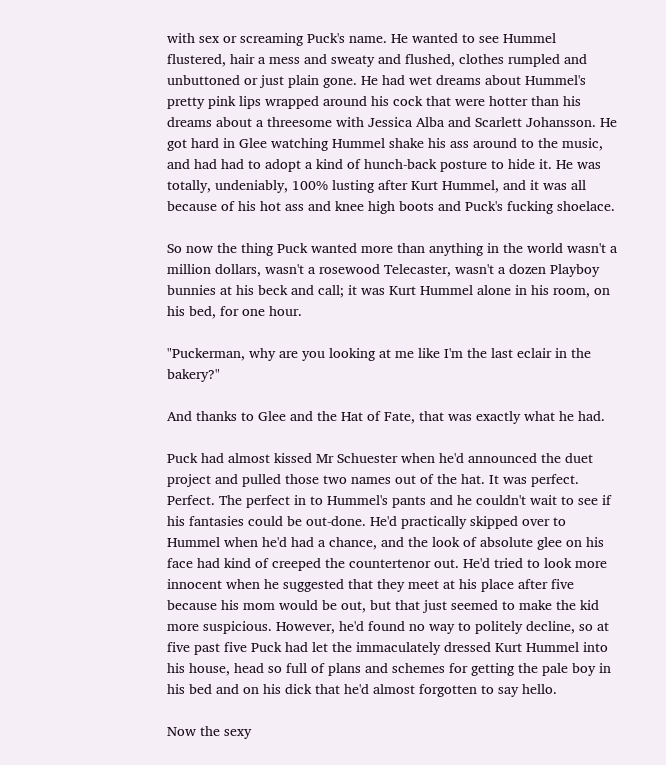with sex or screaming Puck's name. He wanted to see Hummel flustered, hair a mess and sweaty and flushed, clothes rumpled and unbuttoned or just plain gone. He had wet dreams about Hummel's pretty pink lips wrapped around his cock that were hotter than his dreams about a threesome with Jessica Alba and Scarlett Johansson. He got hard in Glee watching Hummel shake his ass around to the music, and had had to adopt a kind of hunch-back posture to hide it. He was totally, undeniably, 100% lusting after Kurt Hummel, and it was all because of his hot ass and knee high boots and Puck's fucking shoelace.

So now the thing Puck wanted more than anything in the world wasn't a million dollars, wasn't a rosewood Telecaster, wasn't a dozen Playboy bunnies at his beck and call; it was Kurt Hummel alone in his room, on his bed, for one hour.

"Puckerman, why are you looking at me like I'm the last eclair in the bakery?"

And thanks to Glee and the Hat of Fate, that was exactly what he had.

Puck had almost kissed Mr Schuester when he'd announced the duet project and pulled those two names out of the hat. It was perfect. Perfect. The perfect in to Hummel's pants and he couldn't wait to see if his fantasies could be out-done. He'd practically skipped over to Hummel when he'd had a chance, and the look of absolute glee on his face had kind of creeped the countertenor out. He'd tried to look more innocent when he suggested that they meet at his place after five because his mom would be out, but that just seemed to make the kid more suspicious. However, he'd found no way to politely decline, so at five past five Puck had let the immaculately dressed Kurt Hummel into his house, head so full of plans and schemes for getting the pale boy in his bed and on his dick that he'd almost forgotten to say hello.

Now the sexy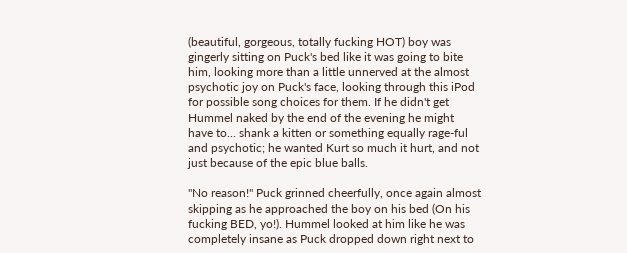(beautiful, gorgeous, totally fucking HOT) boy was gingerly sitting on Puck's bed like it was going to bite him, looking more than a little unnerved at the almost psychotic joy on Puck's face, looking through this iPod for possible song choices for them. If he didn't get Hummel naked by the end of the evening he might have to... shank a kitten or something equally rage-ful and psychotic; he wanted Kurt so much it hurt, and not just because of the epic blue balls.

"No reason!" Puck grinned cheerfully, once again almost skipping as he approached the boy on his bed (On his fucking BED, yo!). Hummel looked at him like he was completely insane as Puck dropped down right next to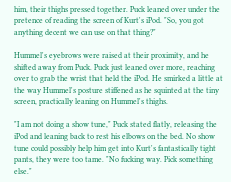him, their thighs pressed together. Puck leaned over under the pretence of reading the screen of Kurt's iPod. "So, you got anything decent we can use on that thing?"

Hummel's eyebrows were raised at their proximity, and he shifted away from Puck. Puck just leaned over more, reaching over to grab the wrist that held the iPod. He smirked a little at the way Hummel's posture stiffened as he squinted at the tiny screen, practically leaning on Hummel's thighs.

"I am not doing a show tune," Puck stated flatly, releasing the iPod and leaning back to rest his elbows on the bed. No show tune could possibly help him get into Kurt's fantastically tight pants, they were too tame. "No fucking way. Pick something else."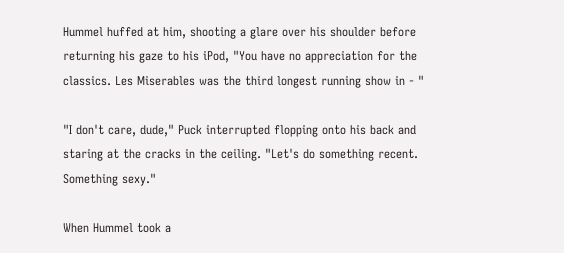Hummel huffed at him, shooting a glare over his shoulder before returning his gaze to his iPod, "You have no appreciation for the classics. Les Miserables was the third longest running show in - "

"I don't care, dude," Puck interrupted flopping onto his back and staring at the cracks in the ceiling. "Let's do something recent. Something sexy."

When Hummel took a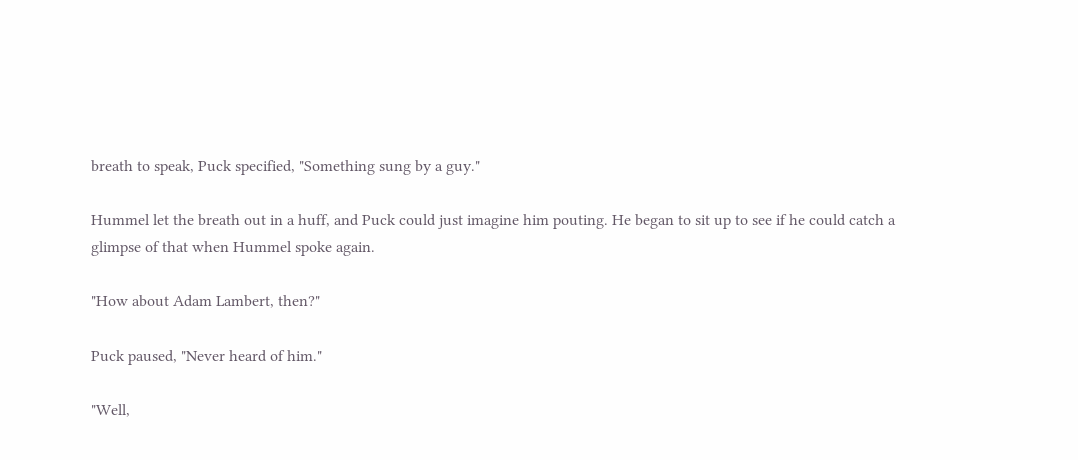breath to speak, Puck specified, "Something sung by a guy."

Hummel let the breath out in a huff, and Puck could just imagine him pouting. He began to sit up to see if he could catch a glimpse of that when Hummel spoke again.

"How about Adam Lambert, then?"

Puck paused, "Never heard of him."

"Well,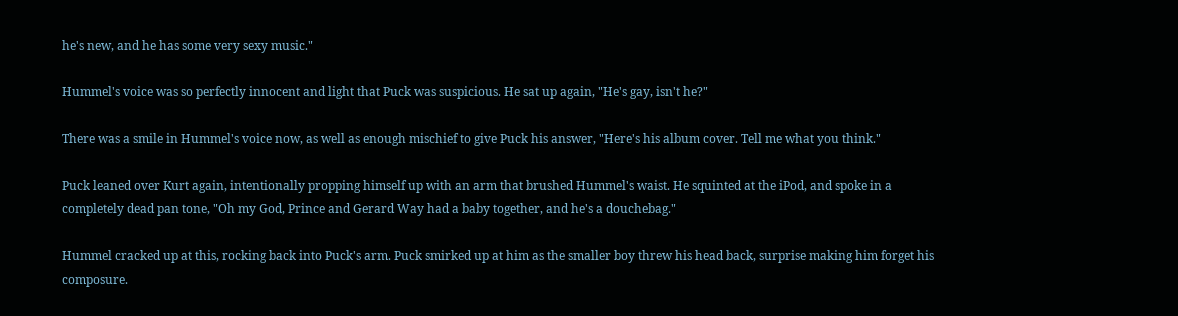he's new, and he has some very sexy music."

Hummel's voice was so perfectly innocent and light that Puck was suspicious. He sat up again, "He's gay, isn't he?"

There was a smile in Hummel's voice now, as well as enough mischief to give Puck his answer, "Here's his album cover. Tell me what you think."

Puck leaned over Kurt again, intentionally propping himself up with an arm that brushed Hummel's waist. He squinted at the iPod, and spoke in a completely dead pan tone, "Oh my God, Prince and Gerard Way had a baby together, and he's a douchebag."

Hummel cracked up at this, rocking back into Puck's arm. Puck smirked up at him as the smaller boy threw his head back, surprise making him forget his composure.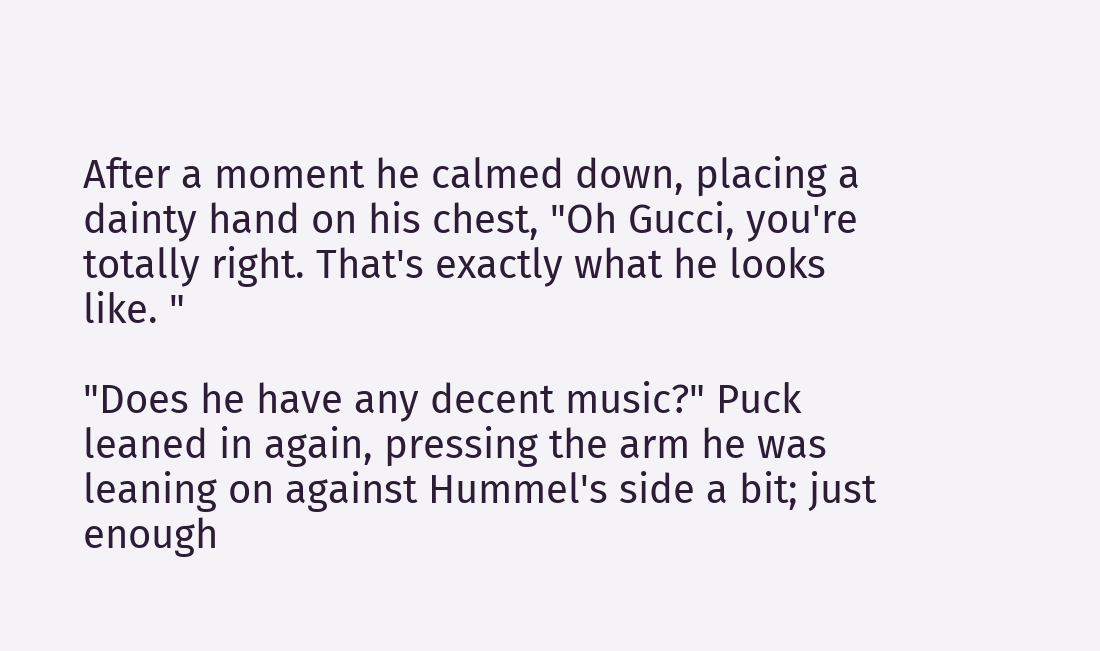After a moment he calmed down, placing a dainty hand on his chest, "Oh Gucci, you're totally right. That's exactly what he looks like. "

"Does he have any decent music?" Puck leaned in again, pressing the arm he was leaning on against Hummel's side a bit; just enough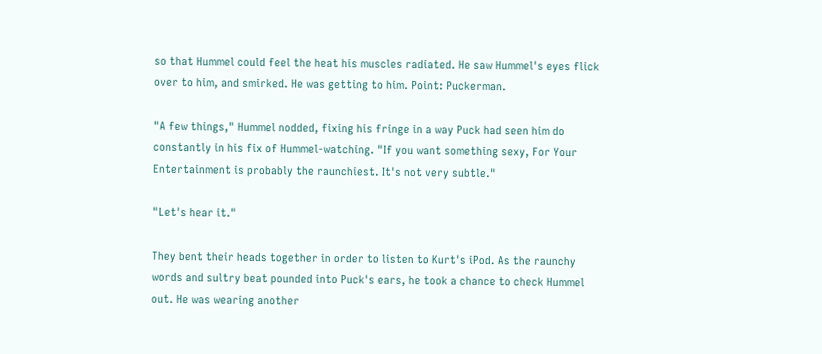so that Hummel could feel the heat his muscles radiated. He saw Hummel's eyes flick over to him, and smirked. He was getting to him. Point: Puckerman.

"A few things," Hummel nodded, fixing his fringe in a way Puck had seen him do constantly in his fix of Hummel-watching. "If you want something sexy, For Your Entertainment is probably the raunchiest. It's not very subtle."

"Let's hear it."

They bent their heads together in order to listen to Kurt's iPod. As the raunchy words and sultry beat pounded into Puck's ears, he took a chance to check Hummel out. He was wearing another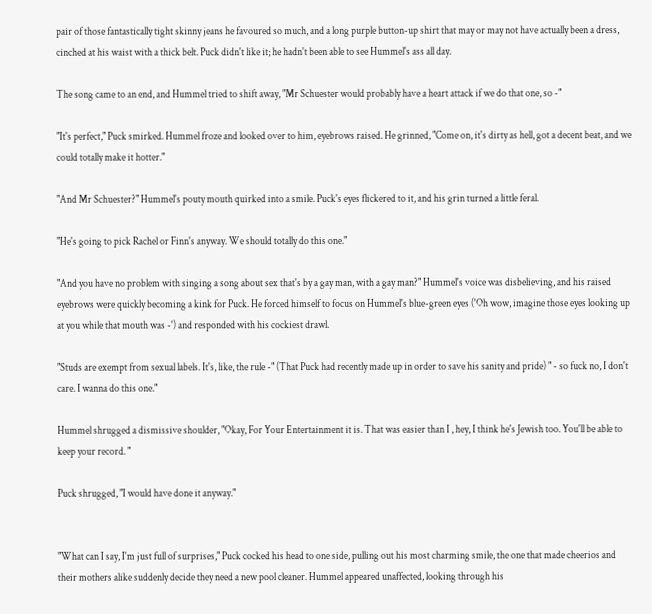pair of those fantastically tight skinny jeans he favoured so much, and a long purple button-up shirt that may or may not have actually been a dress, cinched at his waist with a thick belt. Puck didn't like it; he hadn't been able to see Hummel's ass all day.

The song came to an end, and Hummel tried to shift away, "Mr Schuester would probably have a heart attack if we do that one, so -"

"It's perfect," Puck smirked. Hummel froze and looked over to him, eyebrows raised. He grinned, "Come on, it's dirty as hell, got a decent beat, and we could totally make it hotter."

"And Mr Schuester?" Hummel's pouty mouth quirked into a smile. Puck's eyes flickered to it, and his grin turned a little feral.

"He's going to pick Rachel or Finn's anyway. We should totally do this one."

"And you have no problem with singing a song about sex that's by a gay man, with a gay man?" Hummel's voice was disbelieving, and his raised eyebrows were quickly becoming a kink for Puck. He forced himself to focus on Hummel's blue-green eyes ('Oh wow, imagine those eyes looking up at you while that mouth was -') and responded with his cockiest drawl.

"Studs are exempt from sexual labels. It's, like, the rule -" (That Puck had recently made up in order to save his sanity and pride) " - so fuck no, I don't care. I wanna do this one."

Hummel shrugged a dismissive shoulder, "Okay, For Your Entertainment it is. That was easier than I , hey, I think he's Jewish too. You'll be able to keep your record. "

Puck shrugged, "I would have done it anyway."


"What can I say, I'm just full of surprises," Puck cocked his head to one side, pulling out his most charming smile, the one that made cheerios and their mothers alike suddenly decide they need a new pool cleaner. Hummel appeared unaffected, looking through his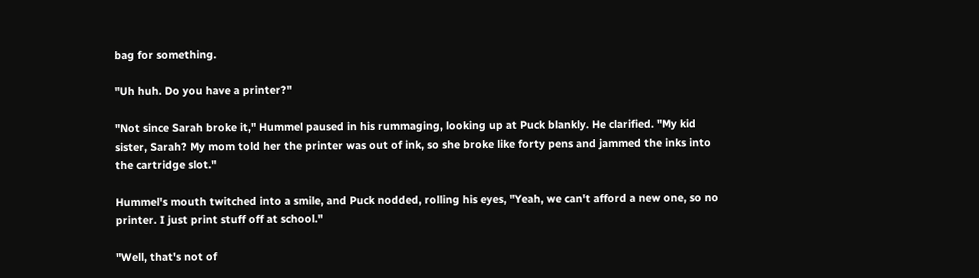bag for something.

"Uh huh. Do you have a printer?"

"Not since Sarah broke it," Hummel paused in his rummaging, looking up at Puck blankly. He clarified. "My kid sister, Sarah? My mom told her the printer was out of ink, so she broke like forty pens and jammed the inks into the cartridge slot."

Hummel's mouth twitched into a smile, and Puck nodded, rolling his eyes, "Yeah, we can't afford a new one, so no printer. I just print stuff off at school."

"Well, that's not of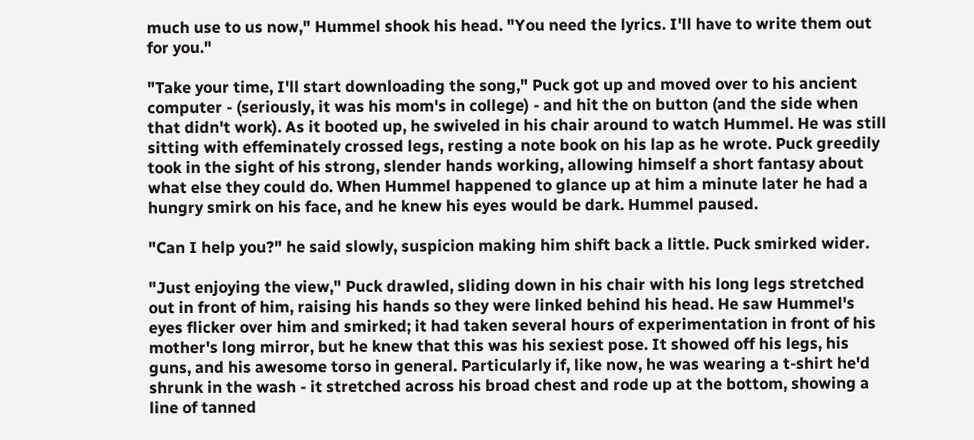much use to us now," Hummel shook his head. "You need the lyrics. I'll have to write them out for you."

"Take your time, I'll start downloading the song," Puck got up and moved over to his ancient computer - (seriously, it was his mom's in college) - and hit the on button (and the side when that didn't work). As it booted up, he swiveled in his chair around to watch Hummel. He was still sitting with effeminately crossed legs, resting a note book on his lap as he wrote. Puck greedily took in the sight of his strong, slender hands working, allowing himself a short fantasy about what else they could do. When Hummel happened to glance up at him a minute later he had a hungry smirk on his face, and he knew his eyes would be dark. Hummel paused.

"Can I help you?" he said slowly, suspicion making him shift back a little. Puck smirked wider.

"Just enjoying the view," Puck drawled, sliding down in his chair with his long legs stretched out in front of him, raising his hands so they were linked behind his head. He saw Hummel's eyes flicker over him and smirked; it had taken several hours of experimentation in front of his mother's long mirror, but he knew that this was his sexiest pose. It showed off his legs, his guns, and his awesome torso in general. Particularly if, like now, he was wearing a t-shirt he'd shrunk in the wash - it stretched across his broad chest and rode up at the bottom, showing a line of tanned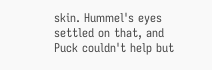skin. Hummel's eyes settled on that, and Puck couldn't help but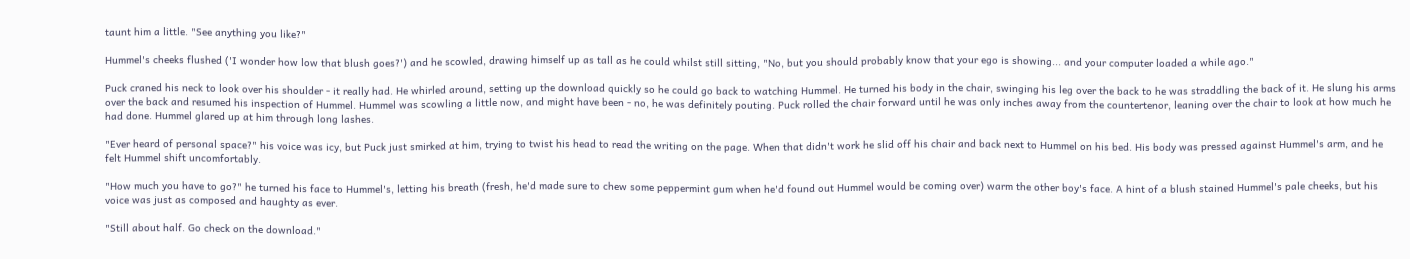taunt him a little. "See anything you like?"

Hummel's cheeks flushed ('I wonder how low that blush goes?') and he scowled, drawing himself up as tall as he could whilst still sitting, "No, but you should probably know that your ego is showing... and your computer loaded a while ago."

Puck craned his neck to look over his shoulder - it really had. He whirled around, setting up the download quickly so he could go back to watching Hummel. He turned his body in the chair, swinging his leg over the back to he was straddling the back of it. He slung his arms over the back and resumed his inspection of Hummel. Hummel was scowling a little now, and might have been - no, he was definitely pouting. Puck rolled the chair forward until he was only inches away from the countertenor, leaning over the chair to look at how much he had done. Hummel glared up at him through long lashes.

"Ever heard of personal space?" his voice was icy, but Puck just smirked at him, trying to twist his head to read the writing on the page. When that didn't work he slid off his chair and back next to Hummel on his bed. His body was pressed against Hummel's arm, and he felt Hummel shift uncomfortably.

"How much you have to go?" he turned his face to Hummel's, letting his breath (fresh, he'd made sure to chew some peppermint gum when he'd found out Hummel would be coming over) warm the other boy's face. A hint of a blush stained Hummel's pale cheeks, but his voice was just as composed and haughty as ever.

"Still about half. Go check on the download."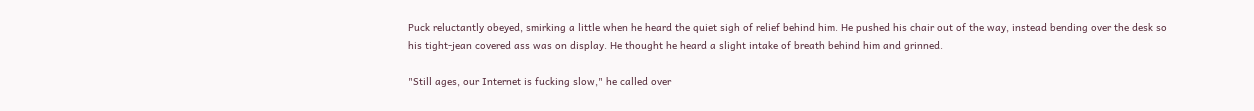Puck reluctantly obeyed, smirking a little when he heard the quiet sigh of relief behind him. He pushed his chair out of the way, instead bending over the desk so his tight-jean covered ass was on display. He thought he heard a slight intake of breath behind him and grinned.

"Still ages, our Internet is fucking slow," he called over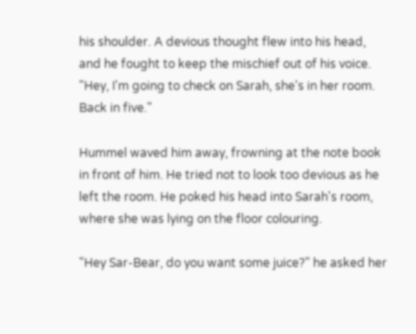his shoulder. A devious thought flew into his head, and he fought to keep the mischief out of his voice. "Hey, I'm going to check on Sarah, she's in her room. Back in five."

Hummel waved him away, frowning at the note book in front of him. He tried not to look too devious as he left the room. He poked his head into Sarah's room, where she was lying on the floor colouring.

"Hey Sar-Bear, do you want some juice?" he asked her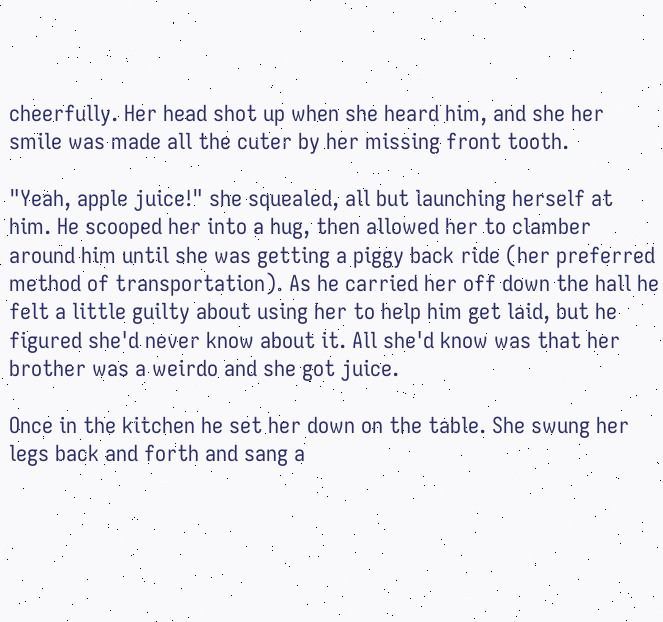cheerfully. Her head shot up when she heard him, and she her smile was made all the cuter by her missing front tooth.

"Yeah, apple juice!" she squealed, all but launching herself at him. He scooped her into a hug, then allowed her to clamber around him until she was getting a piggy back ride (her preferred method of transportation). As he carried her off down the hall he felt a little guilty about using her to help him get laid, but he figured she'd never know about it. All she'd know was that her brother was a weirdo and she got juice.

Once in the kitchen he set her down on the table. She swung her legs back and forth and sang a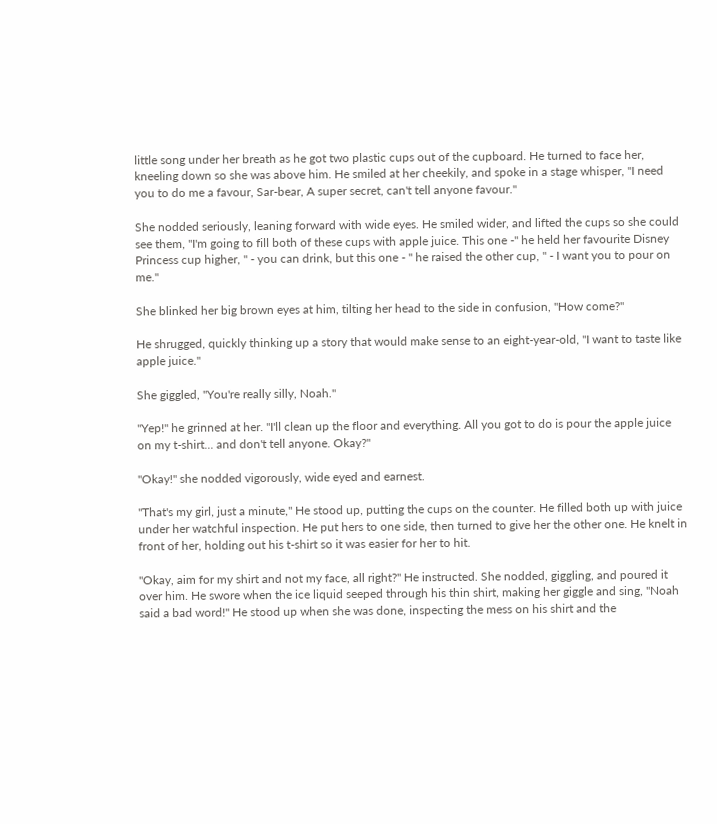little song under her breath as he got two plastic cups out of the cupboard. He turned to face her, kneeling down so she was above him. He smiled at her cheekily, and spoke in a stage whisper, "I need you to do me a favour, Sar-bear, A super secret, can't tell anyone favour."

She nodded seriously, leaning forward with wide eyes. He smiled wider, and lifted the cups so she could see them, "I'm going to fill both of these cups with apple juice. This one -" he held her favourite Disney Princess cup higher, " - you can drink, but this one - " he raised the other cup, " - I want you to pour on me."

She blinked her big brown eyes at him, tilting her head to the side in confusion, "How come?"

He shrugged, quickly thinking up a story that would make sense to an eight-year-old, "I want to taste like apple juice."

She giggled, "You're really silly, Noah."

"Yep!" he grinned at her. "I'll clean up the floor and everything. All you got to do is pour the apple juice on my t-shirt... and don't tell anyone. Okay?"

"Okay!" she nodded vigorously, wide eyed and earnest.

"That's my girl, just a minute," He stood up, putting the cups on the counter. He filled both up with juice under her watchful inspection. He put hers to one side, then turned to give her the other one. He knelt in front of her, holding out his t-shirt so it was easier for her to hit.

"Okay, aim for my shirt and not my face, all right?" He instructed. She nodded, giggling, and poured it over him. He swore when the ice liquid seeped through his thin shirt, making her giggle and sing, "Noah said a bad word!" He stood up when she was done, inspecting the mess on his shirt and the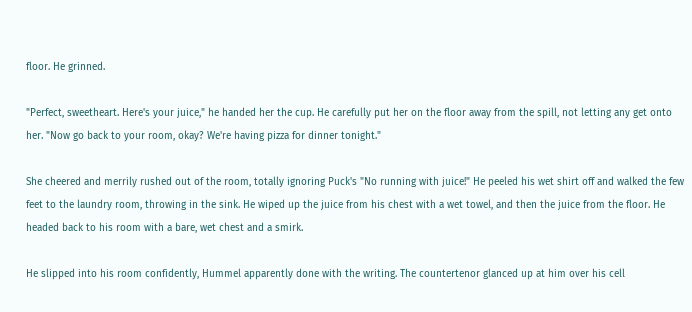floor. He grinned.

"Perfect, sweetheart. Here's your juice," he handed her the cup. He carefully put her on the floor away from the spill, not letting any get onto her. "Now go back to your room, okay? We're having pizza for dinner tonight."

She cheered and merrily rushed out of the room, totally ignoring Puck's "No running with juice!" He peeled his wet shirt off and walked the few feet to the laundry room, throwing in the sink. He wiped up the juice from his chest with a wet towel, and then the juice from the floor. He headed back to his room with a bare, wet chest and a smirk.

He slipped into his room confidently, Hummel apparently done with the writing. The countertenor glanced up at him over his cell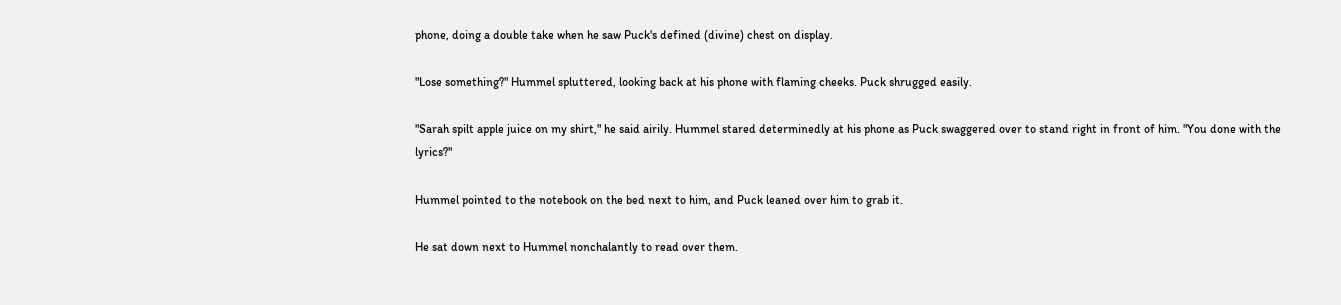phone, doing a double take when he saw Puck's defined (divine) chest on display.

"Lose something?" Hummel spluttered, looking back at his phone with flaming cheeks. Puck shrugged easily.

"Sarah spilt apple juice on my shirt," he said airily. Hummel stared determinedly at his phone as Puck swaggered over to stand right in front of him. "You done with the lyrics?"

Hummel pointed to the notebook on the bed next to him, and Puck leaned over him to grab it.

He sat down next to Hummel nonchalantly to read over them.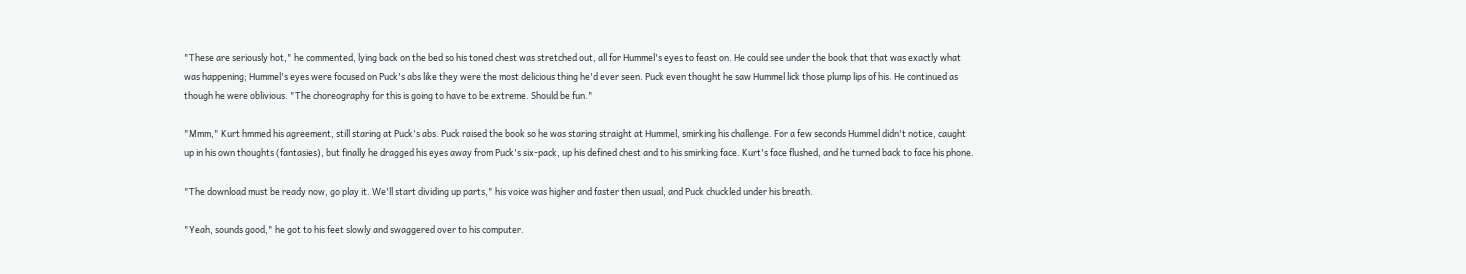"These are seriously hot," he commented, lying back on the bed so his toned chest was stretched out, all for Hummel's eyes to feast on. He could see under the book that that was exactly what was happening; Hummel's eyes were focused on Puck's abs like they were the most delicious thing he'd ever seen. Puck even thought he saw Hummel lick those plump lips of his. He continued as though he were oblivious. "The choreography for this is going to have to be extreme. Should be fun."

"Mmm," Kurt hmmed his agreement, still staring at Puck's abs. Puck raised the book so he was staring straight at Hummel, smirking his challenge. For a few seconds Hummel didn't notice, caught up in his own thoughts (fantasies), but finally he dragged his eyes away from Puck's six-pack, up his defined chest and to his smirking face. Kurt's face flushed, and he turned back to face his phone.

"The download must be ready now, go play it. We'll start dividing up parts," his voice was higher and faster then usual, and Puck chuckled under his breath.

"Yeah, sounds good," he got to his feet slowly and swaggered over to his computer.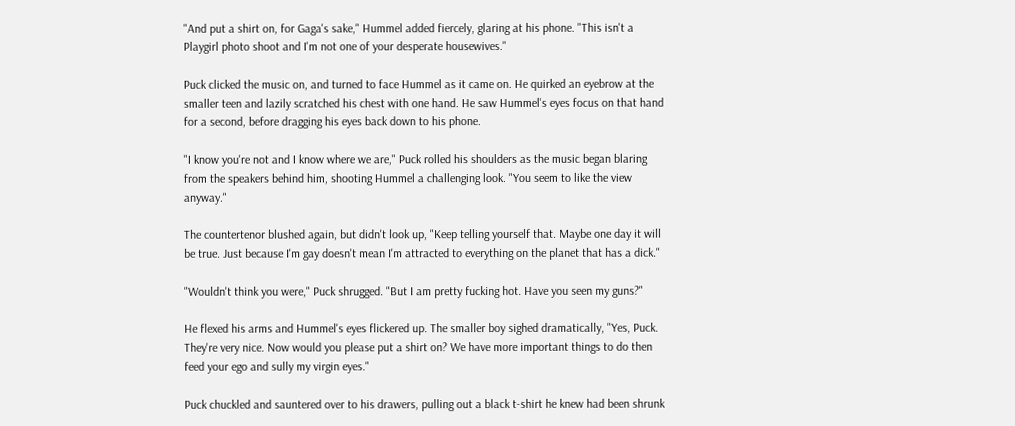"And put a shirt on, for Gaga's sake," Hummel added fiercely, glaring at his phone. "This isn't a Playgirl photo shoot and I'm not one of your desperate housewives."

Puck clicked the music on, and turned to face Hummel as it came on. He quirked an eyebrow at the smaller teen and lazily scratched his chest with one hand. He saw Hummel's eyes focus on that hand for a second, before dragging his eyes back down to his phone.

"I know you're not and I know where we are," Puck rolled his shoulders as the music began blaring from the speakers behind him, shooting Hummel a challenging look. "You seem to like the view anyway."

The countertenor blushed again, but didn't look up, "Keep telling yourself that. Maybe one day it will be true. Just because I'm gay doesn't mean I'm attracted to everything on the planet that has a dick."

"Wouldn't think you were," Puck shrugged. "But I am pretty fucking hot. Have you seen my guns?"

He flexed his arms and Hummel's eyes flickered up. The smaller boy sighed dramatically, "Yes, Puck. They're very nice. Now would you please put a shirt on? We have more important things to do then feed your ego and sully my virgin eyes."

Puck chuckled and sauntered over to his drawers, pulling out a black t-shirt he knew had been shrunk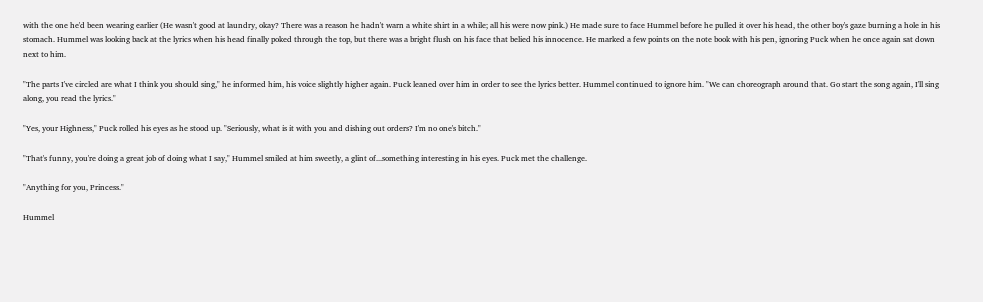with the one he'd been wearing earlier (He wasn't good at laundry, okay? There was a reason he hadn't warn a white shirt in a while; all his were now pink.) He made sure to face Hummel before he pulled it over his head, the other boy's gaze burning a hole in his stomach. Hummel was looking back at the lyrics when his head finally poked through the top, but there was a bright flush on his face that belied his innocence. He marked a few points on the note book with his pen, ignoring Puck when he once again sat down next to him.

"The parts I've circled are what I think you should sing," he informed him, his voice slightly higher again. Puck leaned over him in order to see the lyrics better. Hummel continued to ignore him. "We can choreograph around that. Go start the song again, I'll sing along, you read the lyrics."

"Yes, your Highness," Puck rolled his eyes as he stood up. "Seriously, what is it with you and dishing out orders? I'm no one's bitch."

"That's funny, you're doing a great job of doing what I say," Hummel smiled at him sweetly, a glint of...something interesting in his eyes. Puck met the challenge.

"Anything for you, Princess."

Hummel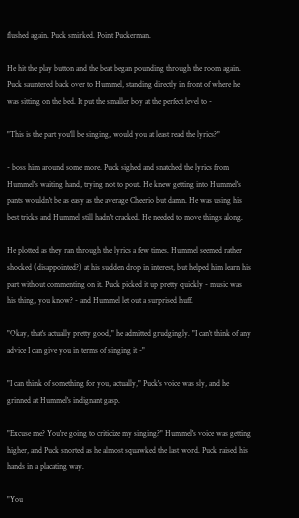flushed again. Puck smirked. Point Puckerman.

He hit the play button and the beat began pounding through the room again. Puck sauntered back over to Hummel, standing directly in front of where he was sitting on the bed. It put the smaller boy at the perfect level to -

"This is the part you'll be singing, would you at least read the lyrics?"

- boss him around some more. Puck sighed and snatched the lyrics from Hummel's waiting hand, trying not to pout. He knew getting into Hummel's pants wouldn't be as easy as the average Cheerio but damn. He was using his best tricks and Hummel still hadn't cracked. He needed to move things along.

He plotted as they ran through the lyrics a few times. Hummel seemed rather shocked (disappointed?) at his sudden drop in interest, but helped him learn his part without commenting on it. Puck picked it up pretty quickly - music was his thing, you know? - and Hummel let out a surprised huff.

"Okay, that's actually pretty good," he admitted grudgingly. "I can't think of any advice I can give you in terms of singing it -"

"I can think of something for you, actually," Puck's voice was sly, and he grinned at Hummel's indignant gasp.

"Excuse me? You're going to criticize my singing?" Hummel's voice was getting higher, and Puck snorted as he almost squawked the last word. Puck raised his hands in a placating way.

"You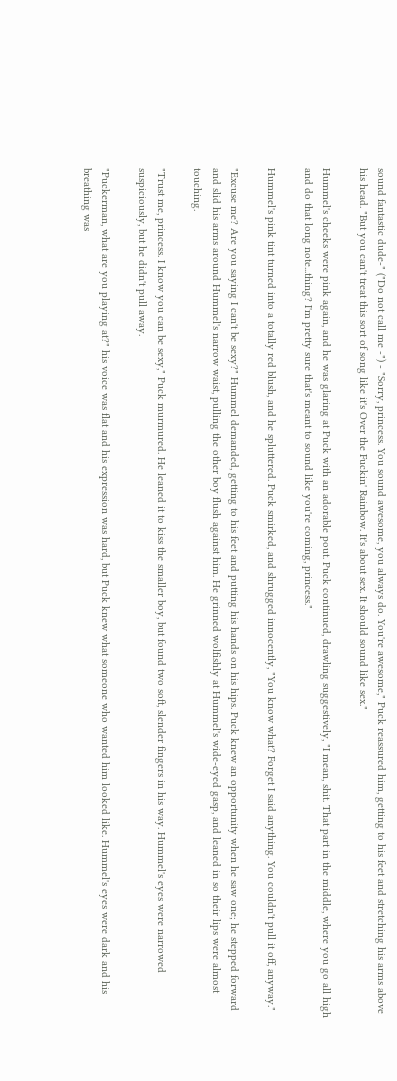sound fantastic dude-" ("Do not call me -") - "Sorry, princess. You sound awesome, you always do. You're awesome," Puck reassured him, getting to his feet and stretching his arms above his head. "But you can't treat this sort of song like it's Over the Fuckin' Rainbow. It's about sex. It should sound like sex."

Hummel's cheeks were pink again, and he was glaring at Puck with an adorable pout. Puck continued, drawling suggestively, "I mean, shit. That part in the middle, where you go all high and do that long note...thing? I'm pretty sure that's meant to sound like you're coming, princess."

Hummel's pink tint turned into a totally red blush, and he spluttered. Puck smirked, and shrugged innocently, "You know what? Forget I said anything. You couldn't pull it off, anyway."

"Excuse me? Are you saying I can't be sexy?" Hummel demanded, getting to his feet and putting his hands on his hips. Puck knew an opportunity when he saw one; he stepped forward and slid his arms around Hummel's narrow waist, pulling the other boy flush against him. He grinned wolfishly at Hummel's wide-eyed gasp, and leaned in so their lips were almost touching.

"Trust me, princess. I know you can be sexy," Puck murmured. He leaned it to kiss the smaller boy, but found two soft, slender fingers in his way. Hummel's eyes were narrowed suspiciously, but he didn't pull away.

"Puckerman, what are you playing at?" his voice was flat and his expression was hard, but Puck knew what someone who wanted him looked like. Hummel's eyes were dark and his breathing was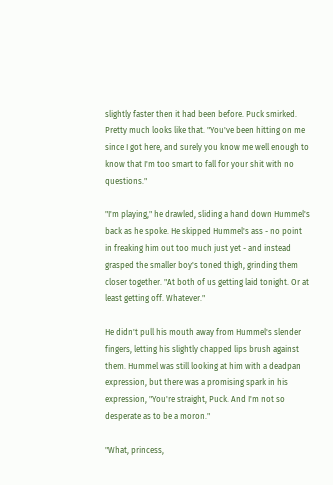slightly faster then it had been before. Puck smirked. Pretty much looks like that. "You've been hitting on me since I got here, and surely you know me well enough to know that I'm too smart to fall for your shit with no questions."

"I'm playing," he drawled, sliding a hand down Hummel's back as he spoke. He skipped Hummel's ass - no point in freaking him out too much just yet - and instead grasped the smaller boy's toned thigh, grinding them closer together. "At both of us getting laid tonight. Or at least getting off. Whatever."

He didn't pull his mouth away from Hummel's slender fingers, letting his slightly chapped lips brush against them. Hummel was still looking at him with a deadpan expression, but there was a promising spark in his expression, "You're straight, Puck. And I'm not so desperate as to be a moron."

"What, princess,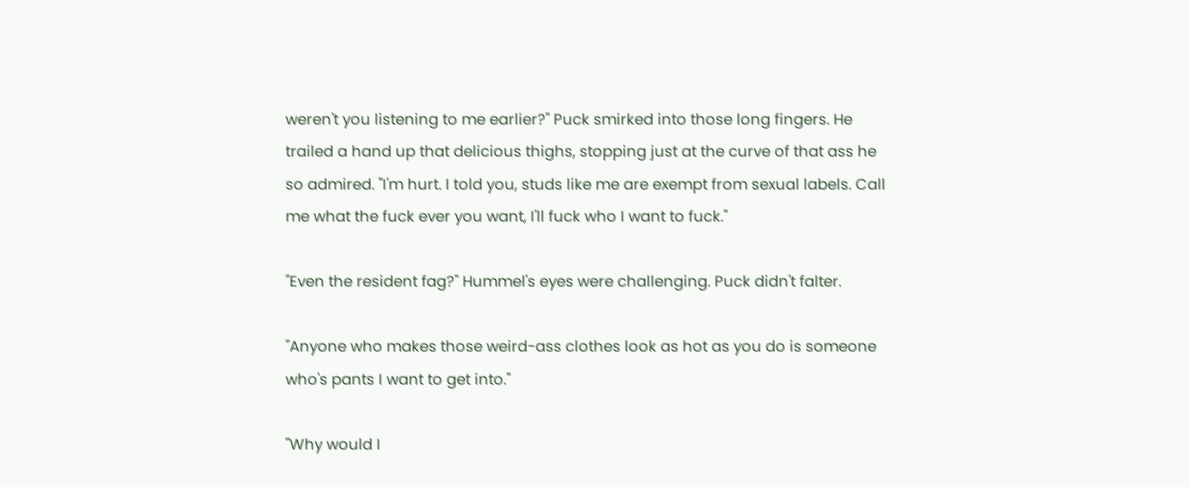weren't you listening to me earlier?" Puck smirked into those long fingers. He trailed a hand up that delicious thighs, stopping just at the curve of that ass he so admired. "I'm hurt. I told you, studs like me are exempt from sexual labels. Call me what the fuck ever you want, I'll fuck who I want to fuck."

"Even the resident fag?" Hummel's eyes were challenging. Puck didn't falter.

"Anyone who makes those weird-ass clothes look as hot as you do is someone who's pants I want to get into."

"Why would I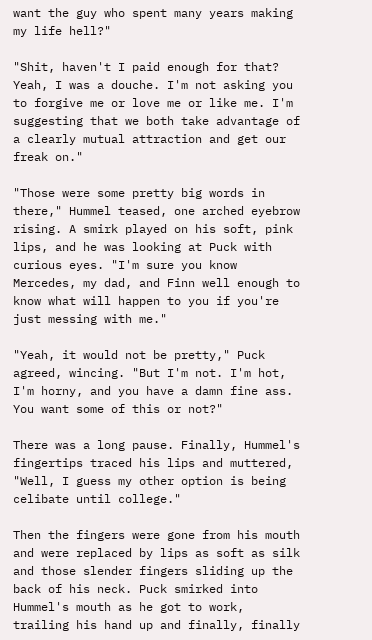want the guy who spent many years making my life hell?"

"Shit, haven't I paid enough for that? Yeah, I was a douche. I'm not asking you to forgive me or love me or like me. I'm suggesting that we both take advantage of a clearly mutual attraction and get our freak on."

"Those were some pretty big words in there," Hummel teased, one arched eyebrow rising. A smirk played on his soft, pink lips, and he was looking at Puck with curious eyes. "I'm sure you know Mercedes, my dad, and Finn well enough to know what will happen to you if you're just messing with me."

"Yeah, it would not be pretty," Puck agreed, wincing. "But I'm not. I'm hot, I'm horny, and you have a damn fine ass. You want some of this or not?"

There was a long pause. Finally, Hummel's fingertips traced his lips and muttered, "Well, I guess my other option is being celibate until college."

Then the fingers were gone from his mouth and were replaced by lips as soft as silk and those slender fingers sliding up the back of his neck. Puck smirked into Hummel's mouth as he got to work, trailing his hand up and finally, finally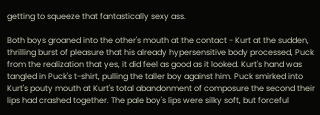getting to squeeze that fantastically sexy ass.

Both boys groaned into the other's mouth at the contact - Kurt at the sudden, thrilling burst of pleasure that his already hypersensitive body processed, Puck from the realization that yes, it did feel as good as it looked. Kurt's hand was tangled in Puck's t-shirt, pulling the taller boy against him. Puck smirked into Kurt's pouty mouth at Kurt's total abandonment of composure the second their lips had crashed together. The pale boy's lips were silky soft, but forceful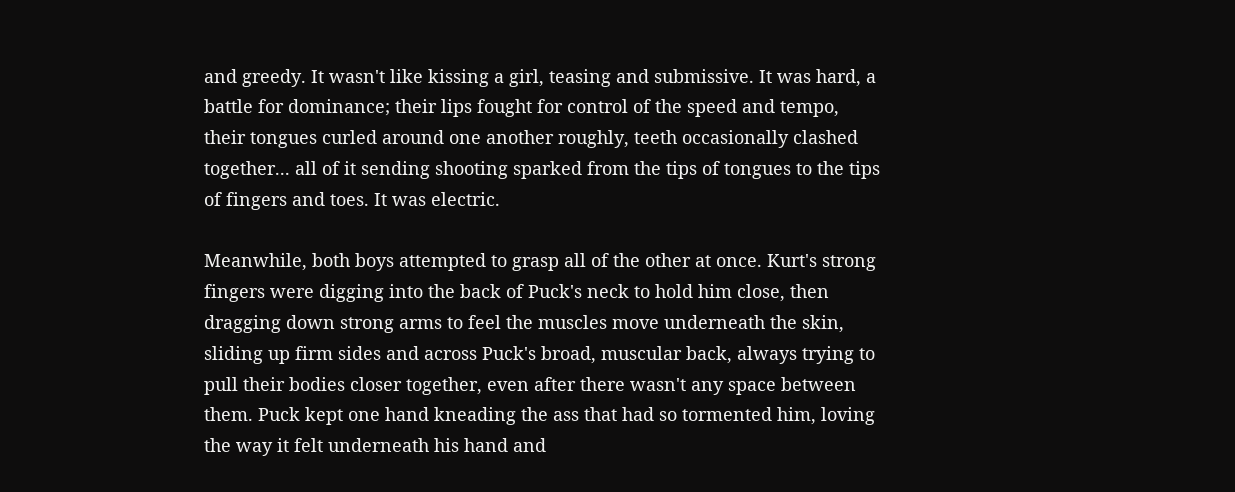and greedy. It wasn't like kissing a girl, teasing and submissive. It was hard, a battle for dominance; their lips fought for control of the speed and tempo, their tongues curled around one another roughly, teeth occasionally clashed together... all of it sending shooting sparked from the tips of tongues to the tips of fingers and toes. It was electric.

Meanwhile, both boys attempted to grasp all of the other at once. Kurt's strong fingers were digging into the back of Puck's neck to hold him close, then dragging down strong arms to feel the muscles move underneath the skin, sliding up firm sides and across Puck's broad, muscular back, always trying to pull their bodies closer together, even after there wasn't any space between them. Puck kept one hand kneading the ass that had so tormented him, loving the way it felt underneath his hand and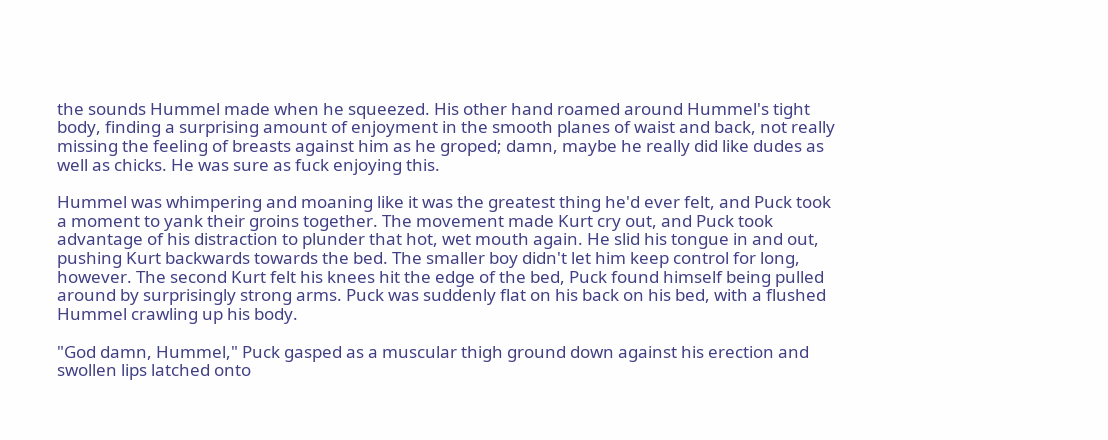the sounds Hummel made when he squeezed. His other hand roamed around Hummel's tight body, finding a surprising amount of enjoyment in the smooth planes of waist and back, not really missing the feeling of breasts against him as he groped; damn, maybe he really did like dudes as well as chicks. He was sure as fuck enjoying this.

Hummel was whimpering and moaning like it was the greatest thing he'd ever felt, and Puck took a moment to yank their groins together. The movement made Kurt cry out, and Puck took advantage of his distraction to plunder that hot, wet mouth again. He slid his tongue in and out, pushing Kurt backwards towards the bed. The smaller boy didn't let him keep control for long, however. The second Kurt felt his knees hit the edge of the bed, Puck found himself being pulled around by surprisingly strong arms. Puck was suddenly flat on his back on his bed, with a flushed Hummel crawling up his body.

"God damn, Hummel," Puck gasped as a muscular thigh ground down against his erection and swollen lips latched onto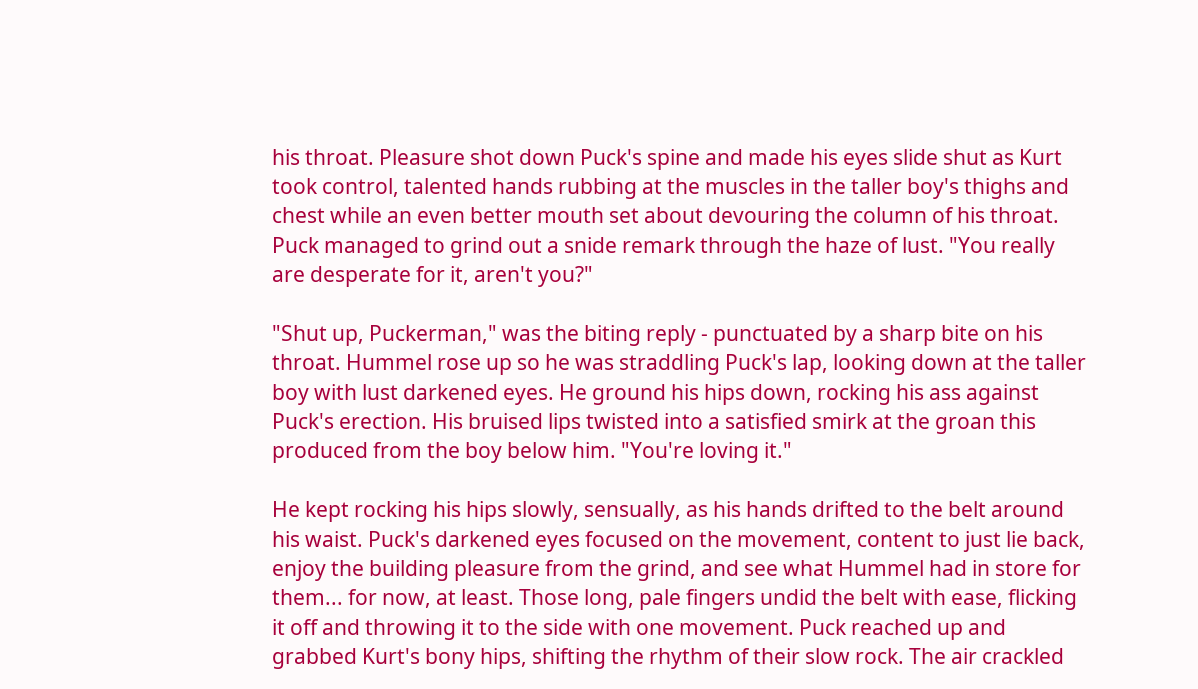his throat. Pleasure shot down Puck's spine and made his eyes slide shut as Kurt took control, talented hands rubbing at the muscles in the taller boy's thighs and chest while an even better mouth set about devouring the column of his throat. Puck managed to grind out a snide remark through the haze of lust. "You really are desperate for it, aren't you?"

"Shut up, Puckerman," was the biting reply - punctuated by a sharp bite on his throat. Hummel rose up so he was straddling Puck's lap, looking down at the taller boy with lust darkened eyes. He ground his hips down, rocking his ass against Puck's erection. His bruised lips twisted into a satisfied smirk at the groan this produced from the boy below him. "You're loving it."

He kept rocking his hips slowly, sensually, as his hands drifted to the belt around his waist. Puck's darkened eyes focused on the movement, content to just lie back, enjoy the building pleasure from the grind, and see what Hummel had in store for them... for now, at least. Those long, pale fingers undid the belt with ease, flicking it off and throwing it to the side with one movement. Puck reached up and grabbed Kurt's bony hips, shifting the rhythm of their slow rock. The air crackled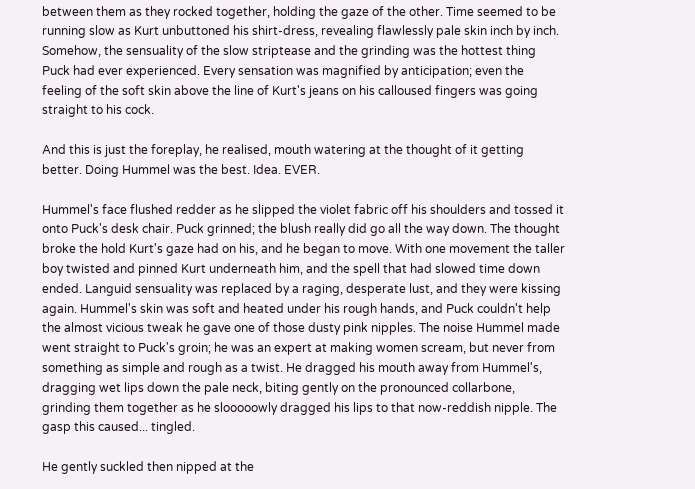between them as they rocked together, holding the gaze of the other. Time seemed to be running slow as Kurt unbuttoned his shirt-dress, revealing flawlessly pale skin inch by inch. Somehow, the sensuality of the slow striptease and the grinding was the hottest thing Puck had ever experienced. Every sensation was magnified by anticipation; even the feeling of the soft skin above the line of Kurt's jeans on his calloused fingers was going straight to his cock.

And this is just the foreplay, he realised, mouth watering at the thought of it getting better. Doing Hummel was the best. Idea. EVER.

Hummel's face flushed redder as he slipped the violet fabric off his shoulders and tossed it onto Puck's desk chair. Puck grinned; the blush really did go all the way down. The thought broke the hold Kurt's gaze had on his, and he began to move. With one movement the taller boy twisted and pinned Kurt underneath him, and the spell that had slowed time down ended. Languid sensuality was replaced by a raging, desperate lust, and they were kissing again. Hummel's skin was soft and heated under his rough hands, and Puck couldn't help the almost vicious tweak he gave one of those dusty pink nipples. The noise Hummel made went straight to Puck's groin; he was an expert at making women scream, but never from something as simple and rough as a twist. He dragged his mouth away from Hummel's, dragging wet lips down the pale neck, biting gently on the pronounced collarbone, grinding them together as he slooooowly dragged his lips to that now-reddish nipple. The gasp this caused... tingled.

He gently suckled then nipped at the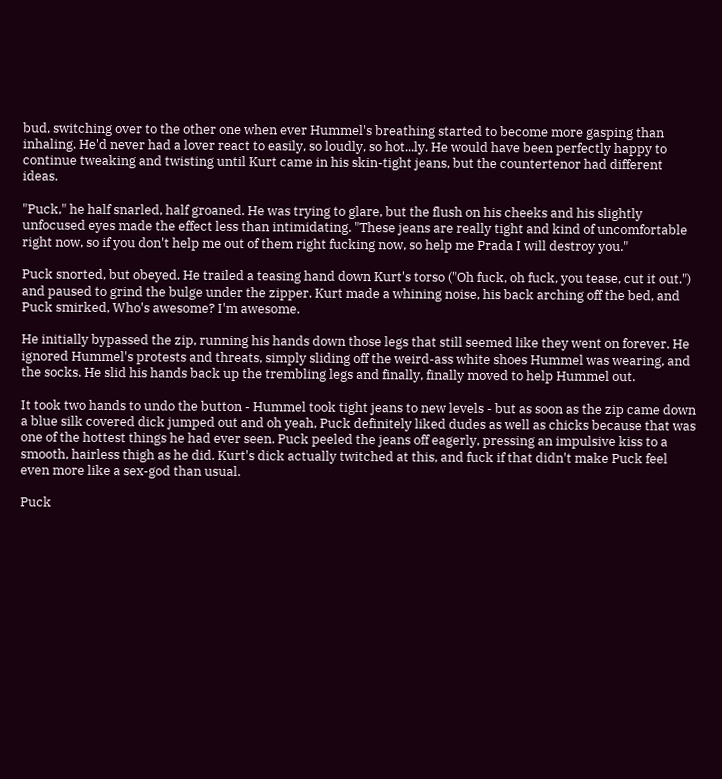bud, switching over to the other one when ever Hummel's breathing started to become more gasping than inhaling. He'd never had a lover react to easily, so loudly, so hot...ly. He would have been perfectly happy to continue tweaking and twisting until Kurt came in his skin-tight jeans, but the countertenor had different ideas.

"Puck," he half snarled, half groaned. He was trying to glare, but the flush on his cheeks and his slightly unfocused eyes made the effect less than intimidating. "These jeans are really tight and kind of uncomfortable right now, so if you don't help me out of them right fucking now, so help me Prada I will destroy you."

Puck snorted, but obeyed. He trailed a teasing hand down Kurt's torso ("Oh fuck, oh fuck, you tease, cut it out.") and paused to grind the bulge under the zipper. Kurt made a whining noise, his back arching off the bed, and Puck smirked, Who's awesome? I'm awesome.

He initially bypassed the zip, running his hands down those legs that still seemed like they went on forever. He ignored Hummel's protests and threats, simply sliding off the weird-ass white shoes Hummel was wearing, and the socks. He slid his hands back up the trembling legs and finally, finally moved to help Hummel out.

It took two hands to undo the button - Hummel took tight jeans to new levels - but as soon as the zip came down a blue silk covered dick jumped out and oh yeah, Puck definitely liked dudes as well as chicks because that was one of the hottest things he had ever seen. Puck peeled the jeans off eagerly, pressing an impulsive kiss to a smooth, hairless thigh as he did. Kurt's dick actually twitched at this, and fuck if that didn't make Puck feel even more like a sex-god than usual.

Puck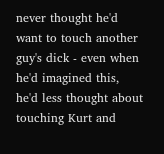never thought he'd want to touch another guy's dick - even when he'd imagined this, he'd less thought about touching Kurt and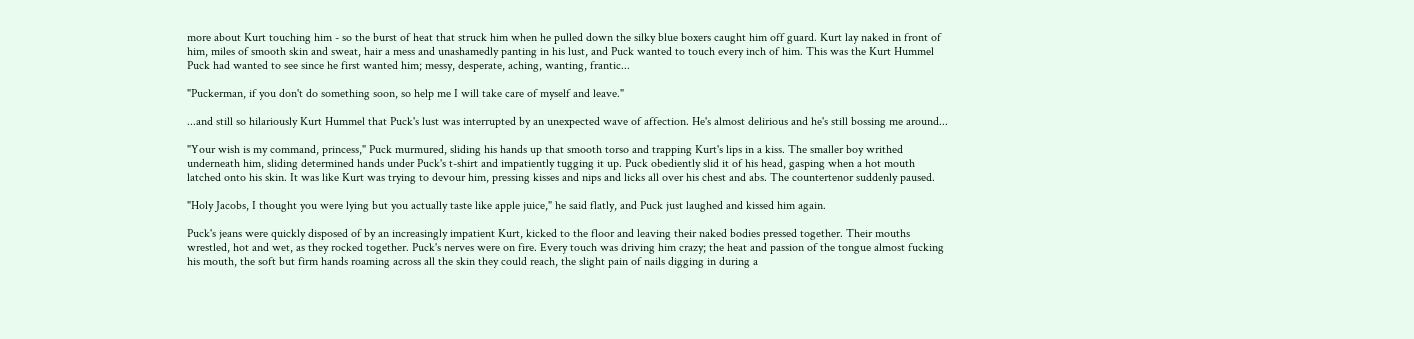more about Kurt touching him - so the burst of heat that struck him when he pulled down the silky blue boxers caught him off guard. Kurt lay naked in front of him, miles of smooth skin and sweat, hair a mess and unashamedly panting in his lust, and Puck wanted to touch every inch of him. This was the Kurt Hummel Puck had wanted to see since he first wanted him; messy, desperate, aching, wanting, frantic...

"Puckerman, if you don't do something soon, so help me I will take care of myself and leave."

...and still so hilariously Kurt Hummel that Puck's lust was interrupted by an unexpected wave of affection. He's almost delirious and he's still bossing me around...

"Your wish is my command, princess," Puck murmured, sliding his hands up that smooth torso and trapping Kurt's lips in a kiss. The smaller boy writhed underneath him, sliding determined hands under Puck's t-shirt and impatiently tugging it up. Puck obediently slid it of his head, gasping when a hot mouth latched onto his skin. It was like Kurt was trying to devour him, pressing kisses and nips and licks all over his chest and abs. The countertenor suddenly paused.

"Holy Jacobs, I thought you were lying but you actually taste like apple juice," he said flatly, and Puck just laughed and kissed him again.

Puck's jeans were quickly disposed of by an increasingly impatient Kurt, kicked to the floor and leaving their naked bodies pressed together. Their mouths wrestled, hot and wet, as they rocked together. Puck's nerves were on fire. Every touch was driving him crazy; the heat and passion of the tongue almost fucking his mouth, the soft but firm hands roaming across all the skin they could reach, the slight pain of nails digging in during a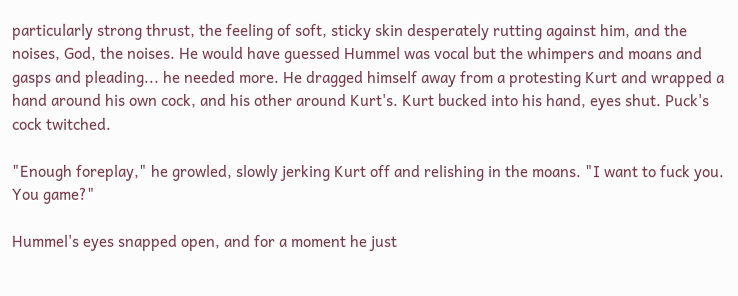particularly strong thrust, the feeling of soft, sticky skin desperately rutting against him, and the noises, God, the noises. He would have guessed Hummel was vocal but the whimpers and moans and gasps and pleading... he needed more. He dragged himself away from a protesting Kurt and wrapped a hand around his own cock, and his other around Kurt's. Kurt bucked into his hand, eyes shut. Puck's cock twitched.

"Enough foreplay," he growled, slowly jerking Kurt off and relishing in the moans. "I want to fuck you. You game?"

Hummel's eyes snapped open, and for a moment he just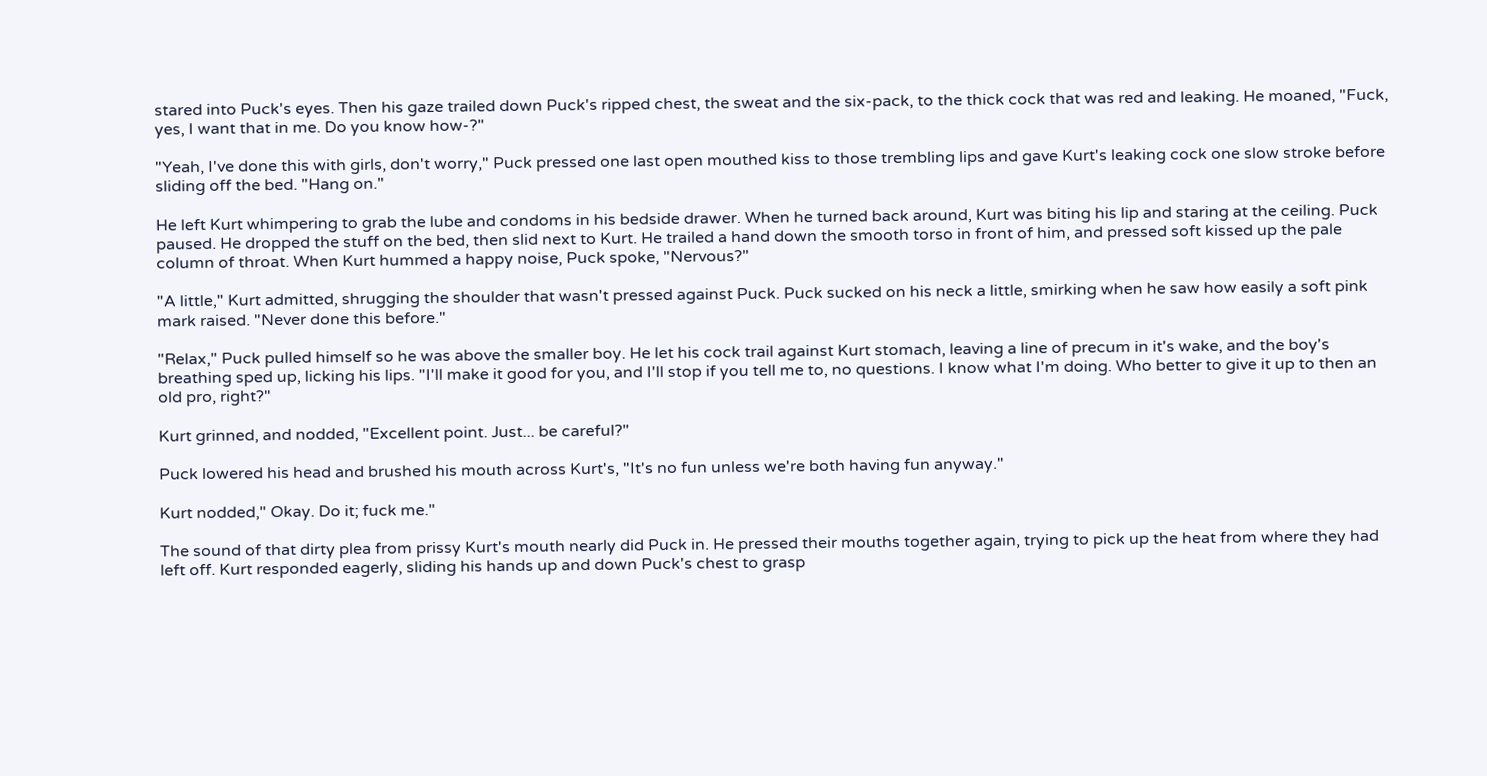stared into Puck's eyes. Then his gaze trailed down Puck's ripped chest, the sweat and the six-pack, to the thick cock that was red and leaking. He moaned, "Fuck, yes, I want that in me. Do you know how-?"

"Yeah, I've done this with girls, don't worry," Puck pressed one last open mouthed kiss to those trembling lips and gave Kurt's leaking cock one slow stroke before sliding off the bed. "Hang on."

He left Kurt whimpering to grab the lube and condoms in his bedside drawer. When he turned back around, Kurt was biting his lip and staring at the ceiling. Puck paused. He dropped the stuff on the bed, then slid next to Kurt. He trailed a hand down the smooth torso in front of him, and pressed soft kissed up the pale column of throat. When Kurt hummed a happy noise, Puck spoke, "Nervous?"

"A little," Kurt admitted, shrugging the shoulder that wasn't pressed against Puck. Puck sucked on his neck a little, smirking when he saw how easily a soft pink mark raised. "Never done this before."

"Relax," Puck pulled himself so he was above the smaller boy. He let his cock trail against Kurt stomach, leaving a line of precum in it's wake, and the boy's breathing sped up, licking his lips. "I'll make it good for you, and I'll stop if you tell me to, no questions. I know what I'm doing. Who better to give it up to then an old pro, right?"

Kurt grinned, and nodded, "Excellent point. Just... be careful?"

Puck lowered his head and brushed his mouth across Kurt's, "It's no fun unless we're both having fun anyway."

Kurt nodded," Okay. Do it; fuck me."

The sound of that dirty plea from prissy Kurt's mouth nearly did Puck in. He pressed their mouths together again, trying to pick up the heat from where they had left off. Kurt responded eagerly, sliding his hands up and down Puck's chest to grasp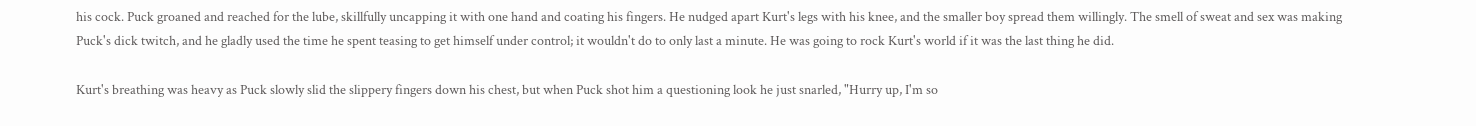his cock. Puck groaned and reached for the lube, skillfully uncapping it with one hand and coating his fingers. He nudged apart Kurt's legs with his knee, and the smaller boy spread them willingly. The smell of sweat and sex was making Puck's dick twitch, and he gladly used the time he spent teasing to get himself under control; it wouldn't do to only last a minute. He was going to rock Kurt's world if it was the last thing he did.

Kurt's breathing was heavy as Puck slowly slid the slippery fingers down his chest, but when Puck shot him a questioning look he just snarled, "Hurry up, I'm so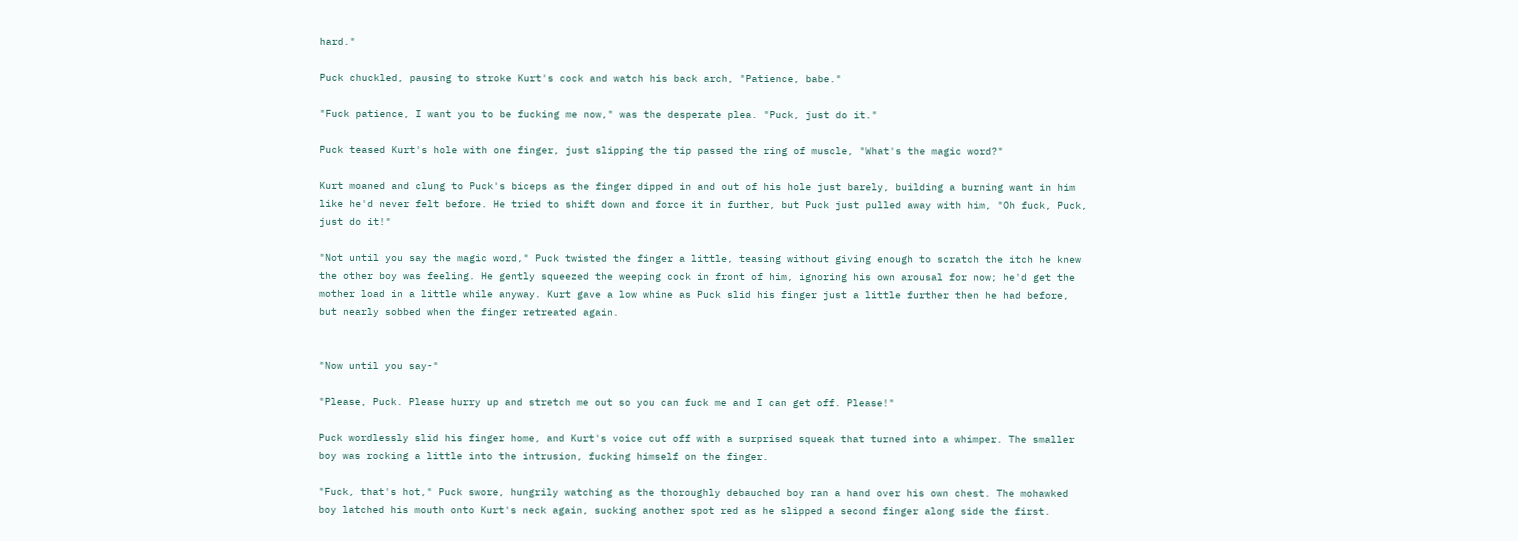hard."

Puck chuckled, pausing to stroke Kurt's cock and watch his back arch, "Patience, babe."

"Fuck patience, I want you to be fucking me now," was the desperate plea. "Puck, just do it."

Puck teased Kurt's hole with one finger, just slipping the tip passed the ring of muscle, "What's the magic word?"

Kurt moaned and clung to Puck's biceps as the finger dipped in and out of his hole just barely, building a burning want in him like he'd never felt before. He tried to shift down and force it in further, but Puck just pulled away with him, "Oh fuck, Puck, just do it!"

"Not until you say the magic word," Puck twisted the finger a little, teasing without giving enough to scratch the itch he knew the other boy was feeling. He gently squeezed the weeping cock in front of him, ignoring his own arousal for now; he'd get the mother load in a little while anyway. Kurt gave a low whine as Puck slid his finger just a little further then he had before, but nearly sobbed when the finger retreated again.


"Now until you say-"

"Please, Puck. Please hurry up and stretch me out so you can fuck me and I can get off. Please!"

Puck wordlessly slid his finger home, and Kurt's voice cut off with a surprised squeak that turned into a whimper. The smaller boy was rocking a little into the intrusion, fucking himself on the finger.

"Fuck, that's hot," Puck swore, hungrily watching as the thoroughly debauched boy ran a hand over his own chest. The mohawked boy latched his mouth onto Kurt's neck again, sucking another spot red as he slipped a second finger along side the first.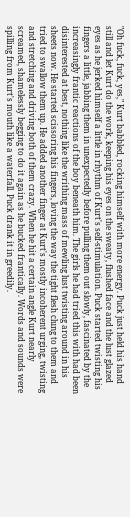"Oh fuck, fuck, yes," Kurt babbled, rocking himself with more energy. Puck just held his hand still and let Kurt do the work, keeping his eyes on the sweaty, flushed face and the lust glazed eyes as he jerked himself a little in rhythm of Kurt's self-stimulation. Puck started twisting his fingers a little, jabbing them in unexpectedly before pulling them out slowly, fascinated by the increasingly frantic reactions of the boy beneath him. The girls he had tried this with had been disinterested at best, nothing like the writhing mass of mewling lust twisting around in his sheets now. He started scissoring his fingers, loving the way the tight flesh clung to them and tried to swallow them up. He added another finger at Kurt's mostly incoherent urging, twisting and stretching and driving both of them crazy. When he hit a certain angle Kurt nearly screamed, shamelessly begging to do it again as he bucked frantically. Words and sounds were spilling from Kurt's mouth like a waterfall. Puck drank it in greedily.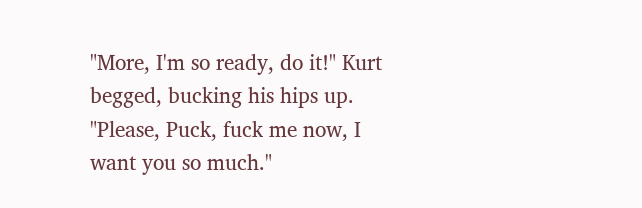"More, I'm so ready, do it!" Kurt begged, bucking his hips up. "Please, Puck, fuck me now, I want you so much."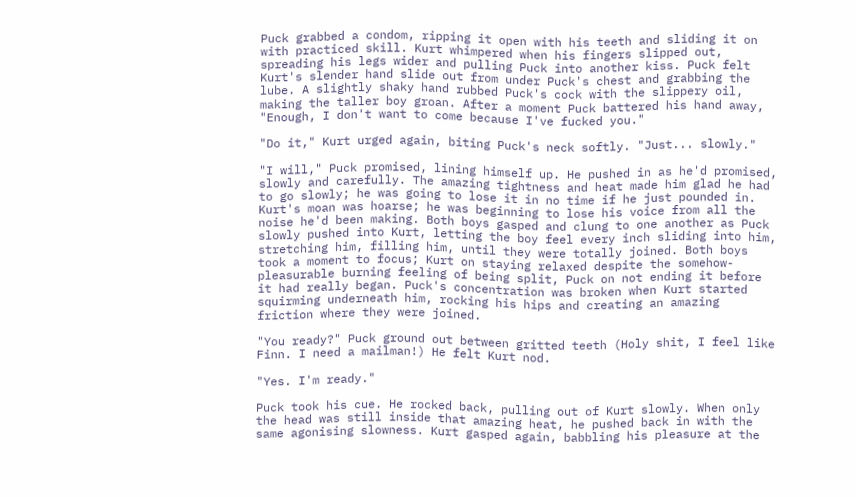Puck grabbed a condom, ripping it open with his teeth and sliding it on with practiced skill. Kurt whimpered when his fingers slipped out, spreading his legs wider and pulling Puck into another kiss. Puck felt Kurt's slender hand slide out from under Puck's chest and grabbing the lube. A slightly shaky hand rubbed Puck's cock with the slippery oil, making the taller boy groan. After a moment Puck battered his hand away, "Enough, I don't want to come because I've fucked you."

"Do it," Kurt urged again, biting Puck's neck softly. "Just... slowly."

"I will," Puck promised, lining himself up. He pushed in as he'd promised, slowly and carefully. The amazing tightness and heat made him glad he had to go slowly; he was going to lose it in no time if he just pounded in. Kurt's moan was hoarse; he was beginning to lose his voice from all the noise he'd been making. Both boys gasped and clung to one another as Puck slowly pushed into Kurt, letting the boy feel every inch sliding into him, stretching him, filling him, until they were totally joined. Both boys took a moment to focus; Kurt on staying relaxed despite the somehow-pleasurable burning feeling of being split, Puck on not ending it before it had really began. Puck's concentration was broken when Kurt started squirming underneath him, rocking his hips and creating an amazing friction where they were joined.

"You ready?" Puck ground out between gritted teeth (Holy shit, I feel like Finn. I need a mailman!) He felt Kurt nod.

"Yes. I'm ready."

Puck took his cue. He rocked back, pulling out of Kurt slowly. When only the head was still inside that amazing heat, he pushed back in with the same agonising slowness. Kurt gasped again, babbling his pleasure at the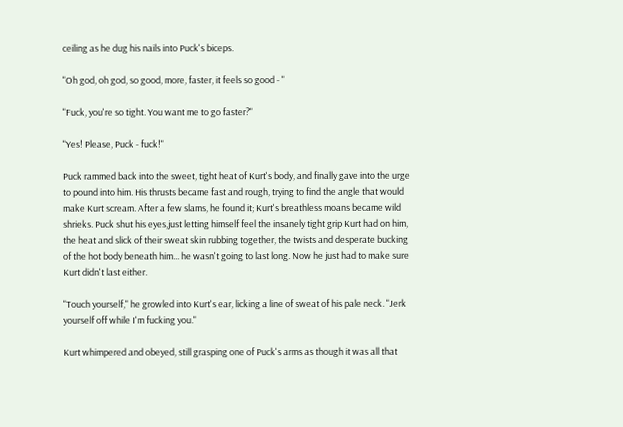ceiling as he dug his nails into Puck's biceps.

"Oh god, oh god, so good, more, faster, it feels so good - "

"Fuck, you're so tight. You want me to go faster?"

"Yes! Please, Puck - fuck!"

Puck rammed back into the sweet, tight heat of Kurt's body, and finally gave into the urge to pound into him. His thrusts became fast and rough, trying to find the angle that would make Kurt scream. After a few slams, he found it; Kurt's breathless moans became wild shrieks. Puck shut his eyes,just letting himself feel the insanely tight grip Kurt had on him, the heat and slick of their sweat skin rubbing together, the twists and desperate bucking of the hot body beneath him... he wasn't going to last long. Now he just had to make sure Kurt didn't last either.

"Touch yourself," he growled into Kurt's ear, licking a line of sweat of his pale neck. "Jerk yourself off while I'm fucking you."

Kurt whimpered and obeyed, still grasping one of Puck's arms as though it was all that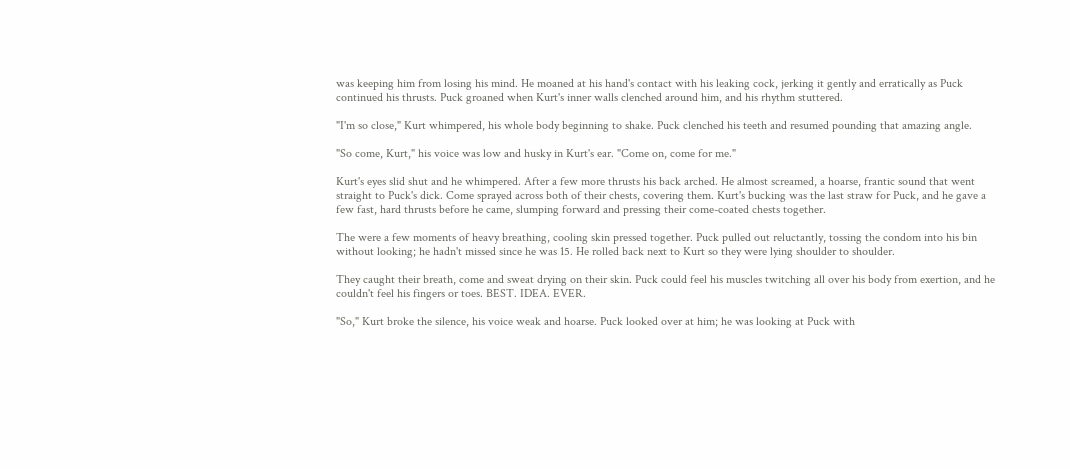was keeping him from losing his mind. He moaned at his hand's contact with his leaking cock, jerking it gently and erratically as Puck continued his thrusts. Puck groaned when Kurt's inner walls clenched around him, and his rhythm stuttered.

"I'm so close," Kurt whimpered, his whole body beginning to shake. Puck clenched his teeth and resumed pounding that amazing angle.

"So come, Kurt," his voice was low and husky in Kurt's ear. "Come on, come for me."

Kurt's eyes slid shut and he whimpered. After a few more thrusts his back arched. He almost screamed, a hoarse, frantic sound that went straight to Puck's dick. Come sprayed across both of their chests, covering them. Kurt's bucking was the last straw for Puck, and he gave a few fast, hard thrusts before he came, slumping forward and pressing their come-coated chests together.

The were a few moments of heavy breathing, cooling skin pressed together. Puck pulled out reluctantly, tossing the condom into his bin without looking; he hadn't missed since he was 15. He rolled back next to Kurt so they were lying shoulder to shoulder.

They caught their breath, come and sweat drying on their skin. Puck could feel his muscles twitching all over his body from exertion, and he couldn't feel his fingers or toes. BEST. IDEA. EVER.

"So," Kurt broke the silence, his voice weak and hoarse. Puck looked over at him; he was looking at Puck with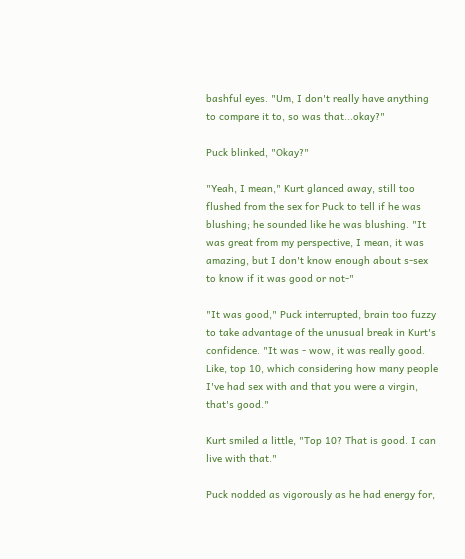bashful eyes. "Um, I don't really have anything to compare it to, so was that...okay?"

Puck blinked, "Okay?"

"Yeah, I mean," Kurt glanced away, still too flushed from the sex for Puck to tell if he was blushing; he sounded like he was blushing. "It was great from my perspective, I mean, it was amazing, but I don't know enough about s-sex to know if it was good or not-"

"It was good," Puck interrupted, brain too fuzzy to take advantage of the unusual break in Kurt's confidence. "It was - wow, it was really good. Like, top 10, which considering how many people I've had sex with and that you were a virgin, that's good."

Kurt smiled a little, "Top 10? That is good. I can live with that."

Puck nodded as vigorously as he had energy for,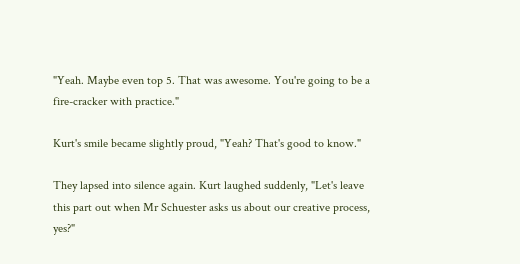"Yeah. Maybe even top 5. That was awesome. You're going to be a fire-cracker with practice."

Kurt's smile became slightly proud, "Yeah? That's good to know."

They lapsed into silence again. Kurt laughed suddenly, "Let's leave this part out when Mr Schuester asks us about our creative process, yes?"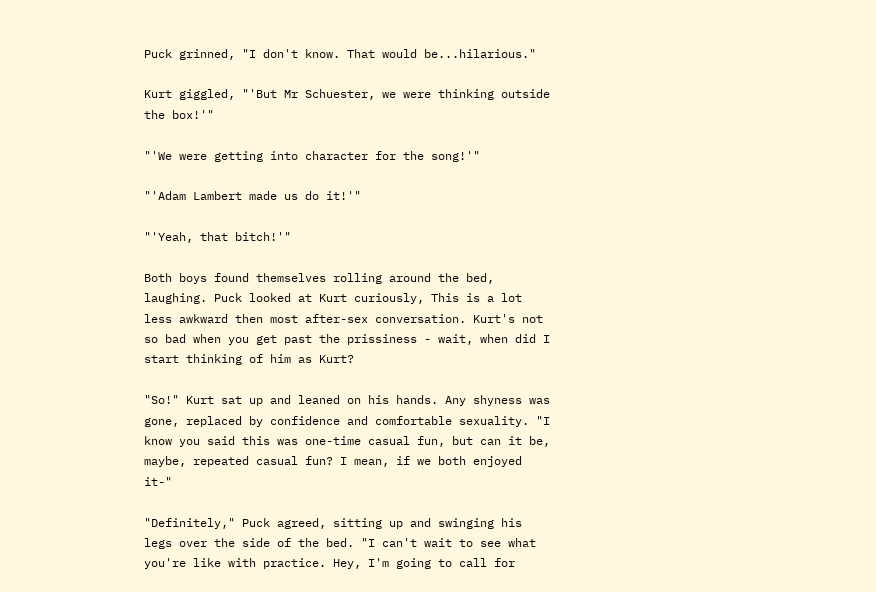Puck grinned, "I don't know. That would be...hilarious."

Kurt giggled, "'But Mr Schuester, we were thinking outside the box!'"

"'We were getting into character for the song!'"

"'Adam Lambert made us do it!'"

"'Yeah, that bitch!'"

Both boys found themselves rolling around the bed, laughing. Puck looked at Kurt curiously, This is a lot less awkward then most after-sex conversation. Kurt's not so bad when you get past the prissiness - wait, when did I start thinking of him as Kurt?

"So!" Kurt sat up and leaned on his hands. Any shyness was gone, replaced by confidence and comfortable sexuality. "I know you said this was one-time casual fun, but can it be, maybe, repeated casual fun? I mean, if we both enjoyed it-"

"Definitely," Puck agreed, sitting up and swinging his legs over the side of the bed. "I can't wait to see what you're like with practice. Hey, I'm going to call for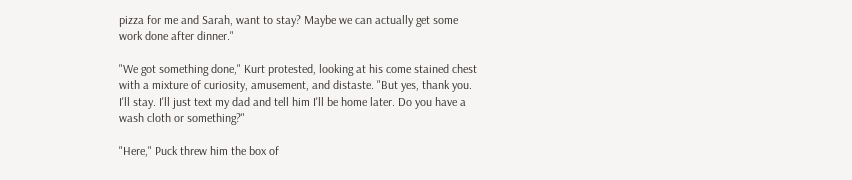pizza for me and Sarah, want to stay? Maybe we can actually get some work done after dinner."

"We got something done," Kurt protested, looking at his come stained chest with a mixture of curiosity, amusement, and distaste. "But yes, thank you. I'll stay. I'll just text my dad and tell him I'll be home later. Do you have a wash cloth or something?"

"Here," Puck threw him the box of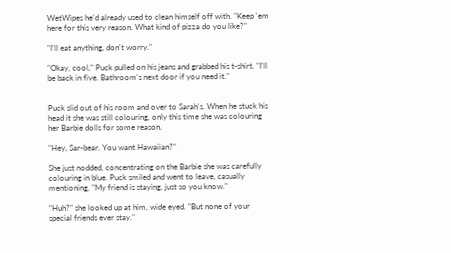WetWipes he'd already used to clean himself off with. "Keep 'em here for this very reason. What kind of pizza do you like?"

"I'll eat anything, don't worry."

"Okay, cool," Puck pulled on his jeans and grabbed his t-shirt. "I'll be back in five. Bathroom's next door if you need it."


Puck slid out of his room and over to Sarah's. When he stuck his head it she was still colouring, only this time she was colouring her Barbie dolls for some reason.

"Hey, Sar-bear. You want Hawaiian?"

She just nodded, concentrating on the Barbie she was carefully colouring in blue. Puck smiled and went to leave, casually mentioning, "My friend is staying, just so you know."

"Huh?" she looked up at him, wide eyed. "But none of your special friends ever stay."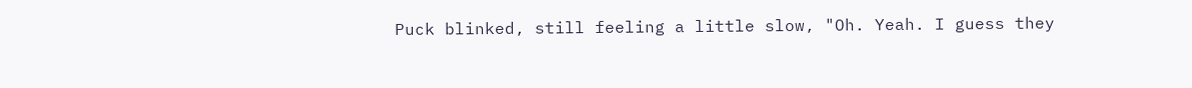Puck blinked, still feeling a little slow, "Oh. Yeah. I guess they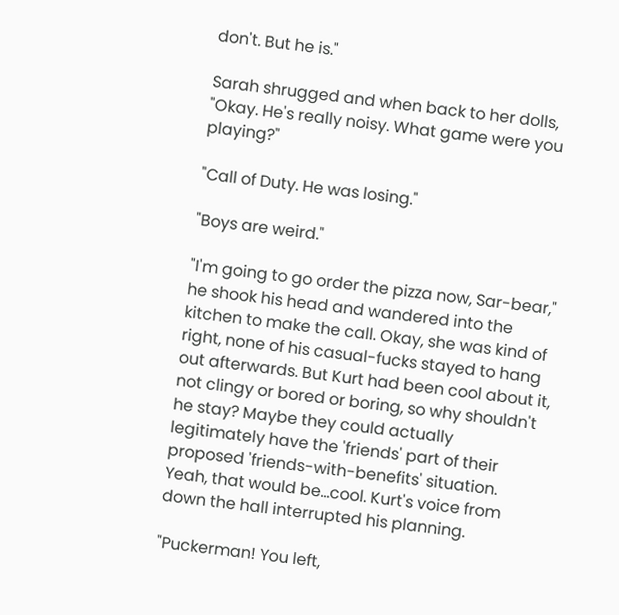don't. But he is."

Sarah shrugged and when back to her dolls, "Okay. He's really noisy. What game were you playing?"

"Call of Duty. He was losing."

"Boys are weird."

"I'm going to go order the pizza now, Sar-bear," he shook his head and wandered into the kitchen to make the call. Okay, she was kind of right, none of his casual-fucks stayed to hang out afterwards. But Kurt had been cool about it, not clingy or bored or boring, so why shouldn't he stay? Maybe they could actually legitimately have the 'friends' part of their proposed 'friends-with-benefits' situation. Yeah, that would be...cool. Kurt's voice from down the hall interrupted his planning.

"Puckerman! You left,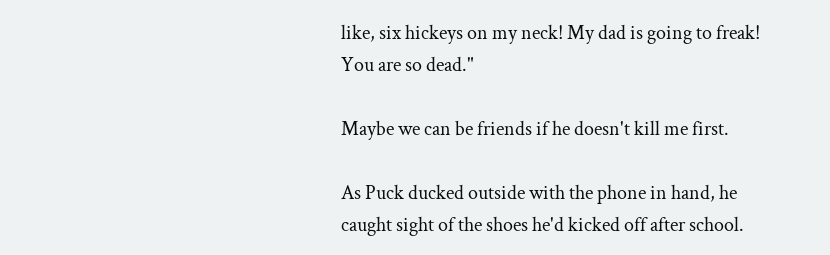like, six hickeys on my neck! My dad is going to freak! You are so dead."

Maybe we can be friends if he doesn't kill me first.

As Puck ducked outside with the phone in hand, he caught sight of the shoes he'd kicked off after school.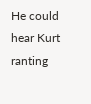He could hear Kurt ranting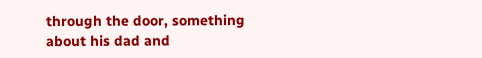through the door, something about his dad and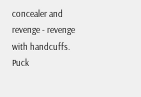concealer and revenge - revenge with handcuffs. Puck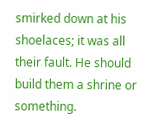smirked down at his shoelaces; it was all their fault. He should build them a shrine or something.